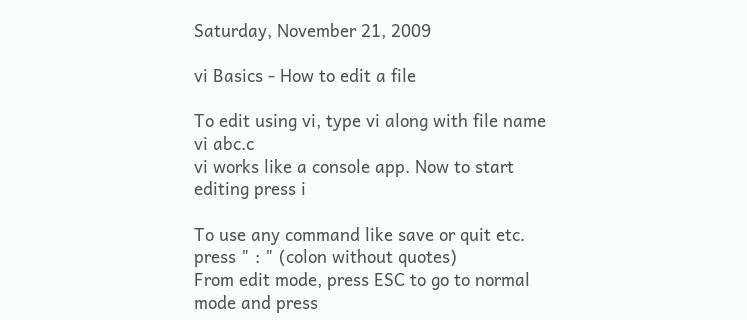Saturday, November 21, 2009

vi Basics - How to edit a file

To edit using vi, type vi along with file name
vi abc.c
vi works like a console app. Now to start editing press i

To use any command like save or quit etc. press " : " (colon without quotes)
From edit mode, press ESC to go to normal mode and press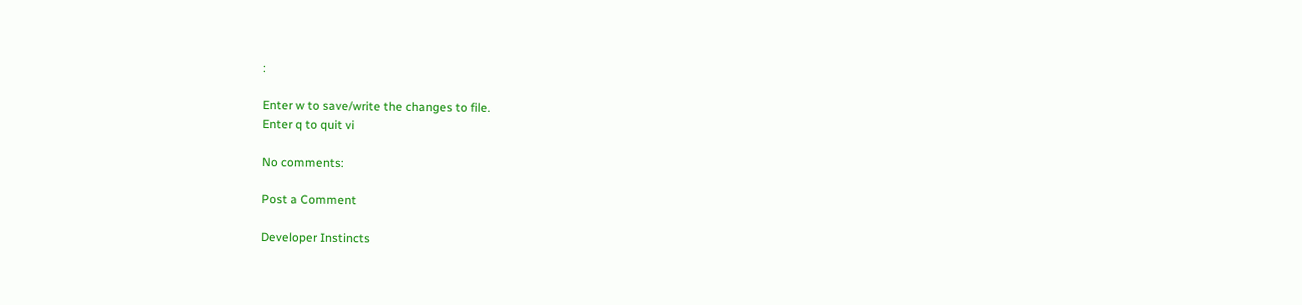:

Enter w to save/write the changes to file.
Enter q to quit vi

No comments:

Post a Comment

Developer Instincts